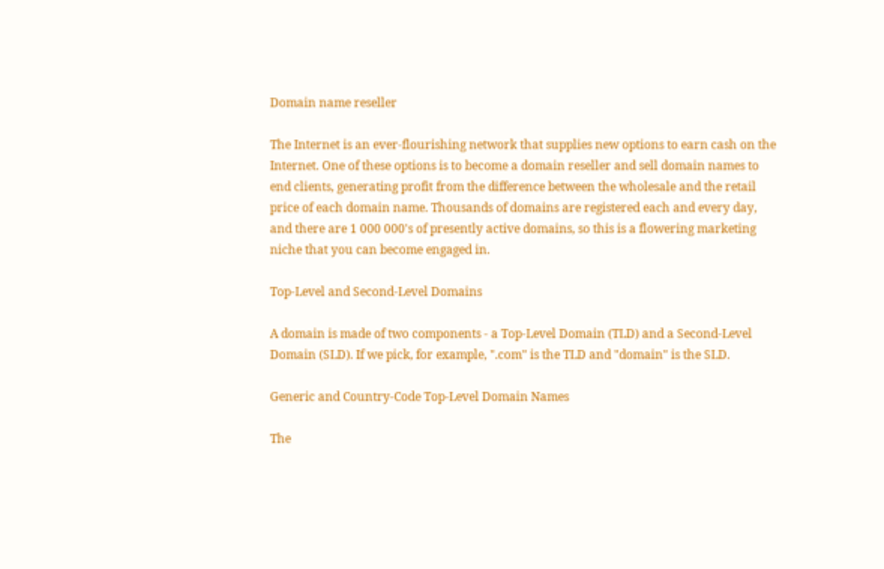Domain name reseller

The Internet is an ever-flourishing network that supplies new options to earn cash on the Internet. One of these options is to become a domain reseller and sell domain names to end clients, generating profit from the difference between the wholesale and the retail price of each domain name. Thousands of domains are registered each and every day, and there are 1 000 000's of presently active domains, so this is a flowering marketing niche that you can become engaged in.

Top-Level and Second-Level Domains

A domain is made of two components - a Top-Level Domain (TLD) and a Second-Level Domain (SLD). If we pick, for example, ".com" is the TLD and "domain" is the SLD.

Generic and Country-Code Top-Level Domain Names

The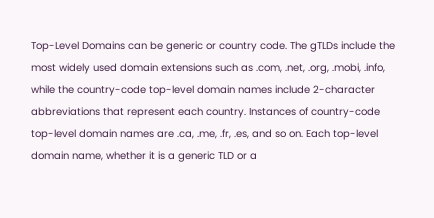Top-Level Domains can be generic or country code. The gTLDs include the most widely used domain extensions such as .com, .net, .org, .mobi, .info, while the country-code top-level domain names include 2-character abbreviations that represent each country. Instances of country-code top-level domain names are .ca, .me, .fr, .es, and so on. Each top-level domain name, whether it is a generic TLD or a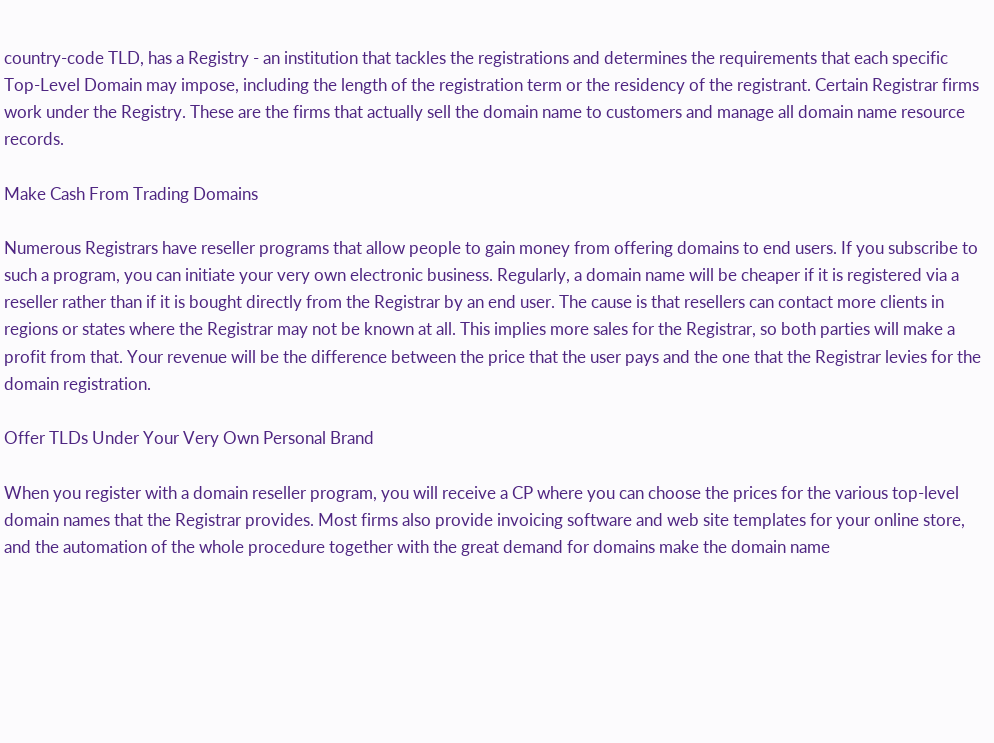country-code TLD, has a Registry - an institution that tackles the registrations and determines the requirements that each specific Top-Level Domain may impose, including the length of the registration term or the residency of the registrant. Certain Registrar firms work under the Registry. These are the firms that actually sell the domain name to customers and manage all domain name resource records.

Make Cash From Trading Domains

Numerous Registrars have reseller programs that allow people to gain money from offering domains to end users. If you subscribe to such a program, you can initiate your very own electronic business. Regularly, a domain name will be cheaper if it is registered via a reseller rather than if it is bought directly from the Registrar by an end user. The cause is that resellers can contact more clients in regions or states where the Registrar may not be known at all. This implies more sales for the Registrar, so both parties will make a profit from that. Your revenue will be the difference between the price that the user pays and the one that the Registrar levies for the domain registration.

Offer TLDs Under Your Very Own Personal Brand

When you register with a domain reseller program, you will receive a CP where you can choose the prices for the various top-level domain names that the Registrar provides. Most firms also provide invoicing software and web site templates for your online store, and the automation of the whole procedure together with the great demand for domains make the domain name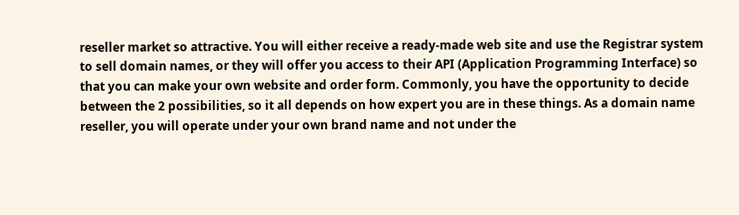reseller market so attractive. You will either receive a ready-made web site and use the Registrar system to sell domain names, or they will offer you access to their API (Application Programming Interface) so that you can make your own website and order form. Commonly, you have the opportunity to decide between the 2 possibilities, so it all depends on how expert you are in these things. As a domain name reseller, you will operate under your own brand name and not under the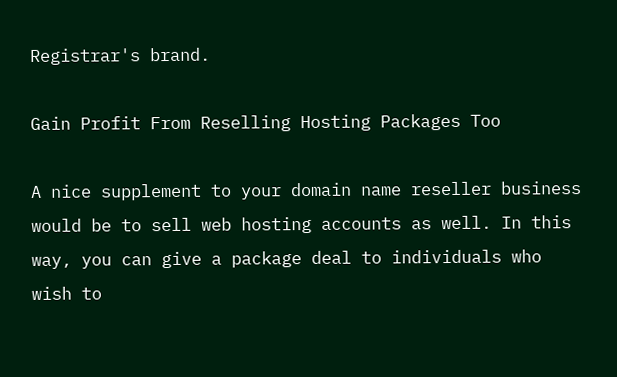Registrar's brand.

Gain Profit From Reselling Hosting Packages Too

A nice supplement to your domain name reseller business would be to sell web hosting accounts as well. In this way, you can give a package deal to individuals who wish to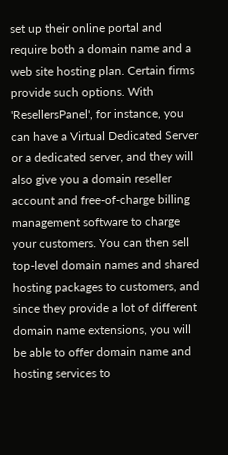set up their online portal and require both a domain name and a web site hosting plan. Certain firms provide such options. With 'ResellersPanel', for instance, you can have a Virtual Dedicated Server or a dedicated server, and they will also give you a domain reseller account and free-of-charge billing management software to charge your customers. You can then sell top-level domain names and shared hosting packages to customers, and since they provide a lot of different domain name extensions, you will be able to offer domain name and hosting services to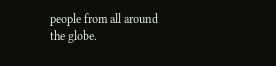people from all around the globe.